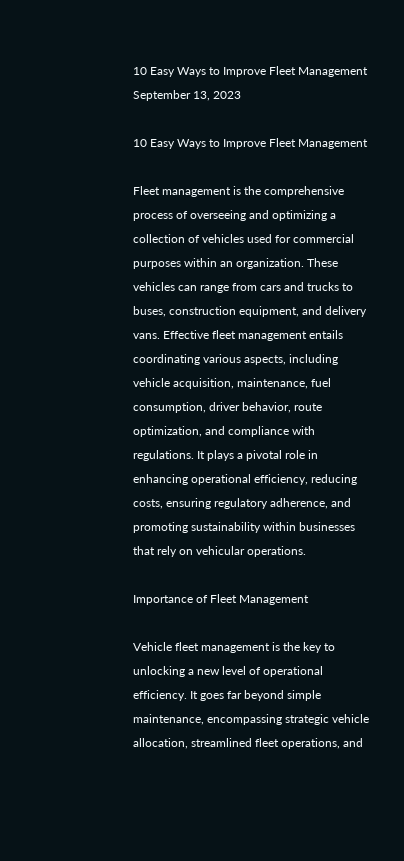10 Easy Ways to Improve Fleet Management
September 13, 2023

10 Easy Ways to Improve Fleet Management

Fleet management is the comprehensive process of overseeing and optimizing a collection of vehicles used for commercial purposes within an organization. These vehicles can range from cars and trucks to buses, construction equipment, and delivery vans. Effective fleet management entails coordinating various aspects, including vehicle acquisition, maintenance, fuel consumption, driver behavior, route optimization, and compliance with regulations. It plays a pivotal role in enhancing operational efficiency, reducing costs, ensuring regulatory adherence, and promoting sustainability within businesses that rely on vehicular operations.

Importance of Fleet Management

Vehicle fleet management is the key to unlocking a new level of operational efficiency. It goes far beyond simple maintenance, encompassing strategic vehicle allocation, streamlined fleet operations, and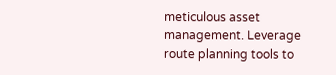meticulous asset management. Leverage route planning tools to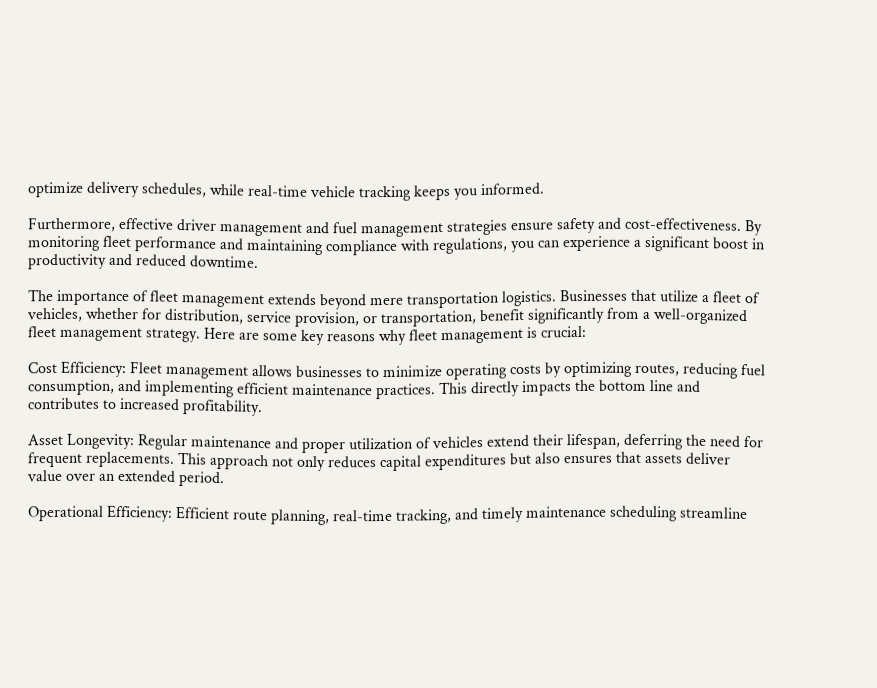optimize delivery schedules, while real-time vehicle tracking keeps you informed.

Furthermore, effective driver management and fuel management strategies ensure safety and cost-effectiveness. By monitoring fleet performance and maintaining compliance with regulations, you can experience a significant boost in productivity and reduced downtime.

The importance of fleet management extends beyond mere transportation logistics. Businesses that utilize a fleet of vehicles, whether for distribution, service provision, or transportation, benefit significantly from a well-organized fleet management strategy. Here are some key reasons why fleet management is crucial:

Cost Efficiency: Fleet management allows businesses to minimize operating costs by optimizing routes, reducing fuel consumption, and implementing efficient maintenance practices. This directly impacts the bottom line and contributes to increased profitability.

Asset Longevity: Regular maintenance and proper utilization of vehicles extend their lifespan, deferring the need for frequent replacements. This approach not only reduces capital expenditures but also ensures that assets deliver value over an extended period.

Operational Efficiency: Efficient route planning, real-time tracking, and timely maintenance scheduling streamline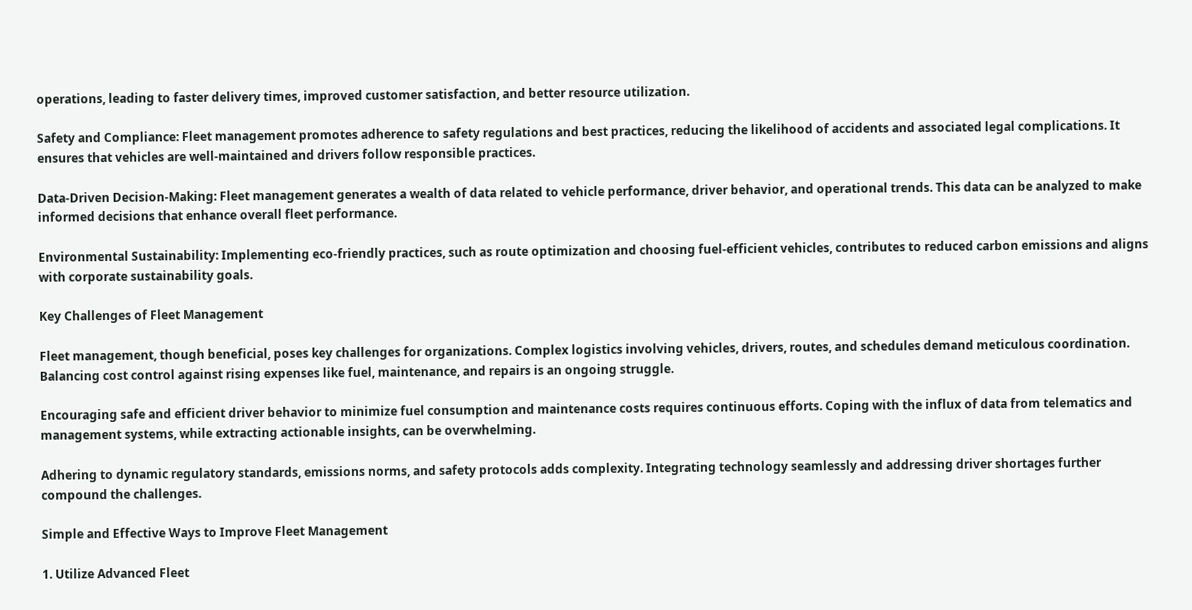operations, leading to faster delivery times, improved customer satisfaction, and better resource utilization.

Safety and Compliance: Fleet management promotes adherence to safety regulations and best practices, reducing the likelihood of accidents and associated legal complications. It ensures that vehicles are well-maintained and drivers follow responsible practices.

Data-Driven Decision-Making: Fleet management generates a wealth of data related to vehicle performance, driver behavior, and operational trends. This data can be analyzed to make informed decisions that enhance overall fleet performance.

Environmental Sustainability: Implementing eco-friendly practices, such as route optimization and choosing fuel-efficient vehicles, contributes to reduced carbon emissions and aligns with corporate sustainability goals.

Key Challenges of Fleet Management

Fleet management, though beneficial, poses key challenges for organizations. Complex logistics involving vehicles, drivers, routes, and schedules demand meticulous coordination. Balancing cost control against rising expenses like fuel, maintenance, and repairs is an ongoing struggle.

Encouraging safe and efficient driver behavior to minimize fuel consumption and maintenance costs requires continuous efforts. Coping with the influx of data from telematics and management systems, while extracting actionable insights, can be overwhelming.

Adhering to dynamic regulatory standards, emissions norms, and safety protocols adds complexity. Integrating technology seamlessly and addressing driver shortages further compound the challenges.

Simple and Effective Ways to Improve Fleet Management

1. Utilize Advanced Fleet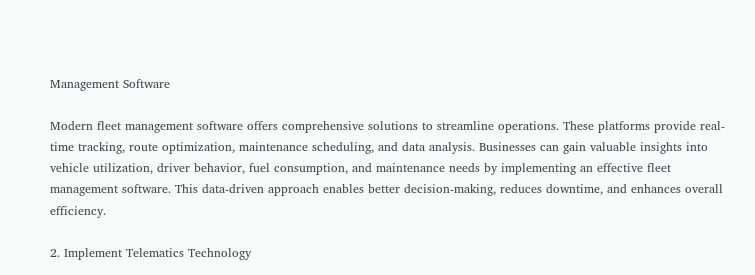Management Software

Modern fleet management software offers comprehensive solutions to streamline operations. These platforms provide real-time tracking, route optimization, maintenance scheduling, and data analysis. Businesses can gain valuable insights into vehicle utilization, driver behavior, fuel consumption, and maintenance needs by implementing an effective fleet management software. This data-driven approach enables better decision-making, reduces downtime, and enhances overall efficiency.

2. Implement Telematics Technology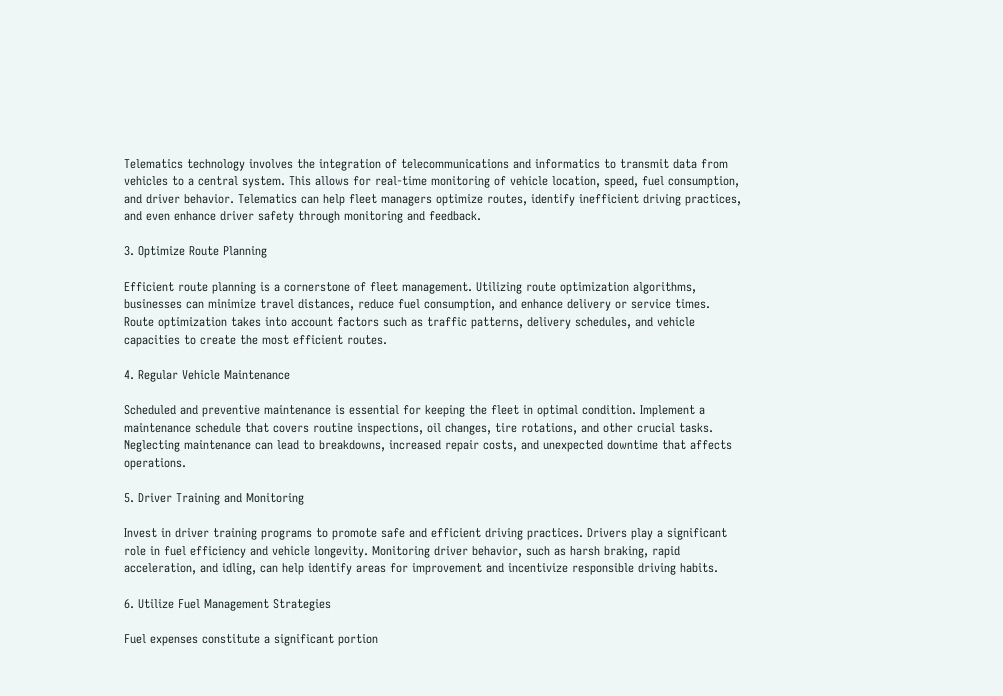Telematics technology involves the integration of telecommunications and informatics to transmit data from vehicles to a central system. This allows for real-time monitoring of vehicle location, speed, fuel consumption, and driver behavior. Telematics can help fleet managers optimize routes, identify inefficient driving practices, and even enhance driver safety through monitoring and feedback.

3. Optimize Route Planning

Efficient route planning is a cornerstone of fleet management. Utilizing route optimization algorithms, businesses can minimize travel distances, reduce fuel consumption, and enhance delivery or service times. Route optimization takes into account factors such as traffic patterns, delivery schedules, and vehicle capacities to create the most efficient routes.

4. Regular Vehicle Maintenance

Scheduled and preventive maintenance is essential for keeping the fleet in optimal condition. Implement a maintenance schedule that covers routine inspections, oil changes, tire rotations, and other crucial tasks. Neglecting maintenance can lead to breakdowns, increased repair costs, and unexpected downtime that affects operations.

5. Driver Training and Monitoring

Invest in driver training programs to promote safe and efficient driving practices. Drivers play a significant role in fuel efficiency and vehicle longevity. Monitoring driver behavior, such as harsh braking, rapid acceleration, and idling, can help identify areas for improvement and incentivize responsible driving habits.

6. Utilize Fuel Management Strategies

Fuel expenses constitute a significant portion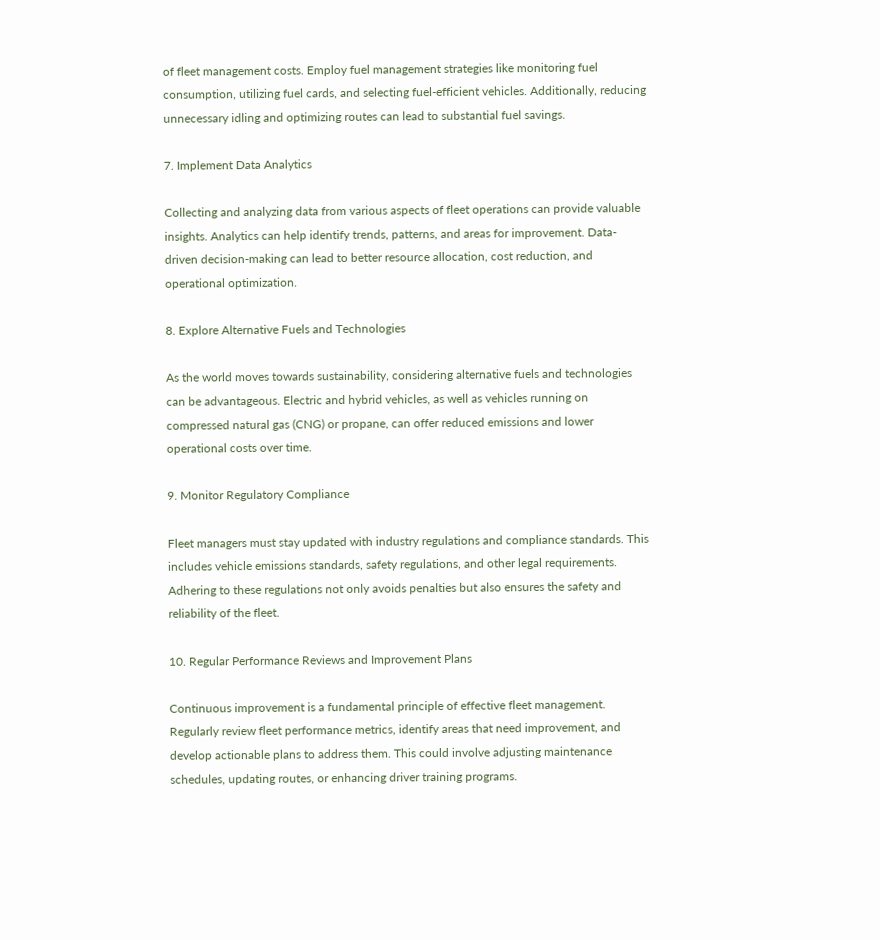of fleet management costs. Employ fuel management strategies like monitoring fuel consumption, utilizing fuel cards, and selecting fuel-efficient vehicles. Additionally, reducing unnecessary idling and optimizing routes can lead to substantial fuel savings.

7. Implement Data Analytics

Collecting and analyzing data from various aspects of fleet operations can provide valuable insights. Analytics can help identify trends, patterns, and areas for improvement. Data-driven decision-making can lead to better resource allocation, cost reduction, and operational optimization.

8. Explore Alternative Fuels and Technologies

As the world moves towards sustainability, considering alternative fuels and technologies can be advantageous. Electric and hybrid vehicles, as well as vehicles running on compressed natural gas (CNG) or propane, can offer reduced emissions and lower operational costs over time.

9. Monitor Regulatory Compliance

Fleet managers must stay updated with industry regulations and compliance standards. This includes vehicle emissions standards, safety regulations, and other legal requirements. Adhering to these regulations not only avoids penalties but also ensures the safety and reliability of the fleet.

10. Regular Performance Reviews and Improvement Plans

Continuous improvement is a fundamental principle of effective fleet management. Regularly review fleet performance metrics, identify areas that need improvement, and develop actionable plans to address them. This could involve adjusting maintenance schedules, updating routes, or enhancing driver training programs.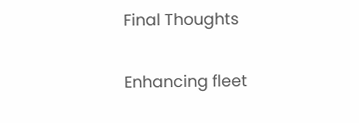Final Thoughts

Enhancing fleet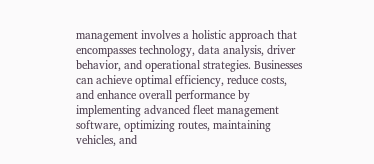management involves a holistic approach that encompasses technology, data analysis, driver behavior, and operational strategies. Businesses can achieve optimal efficiency, reduce costs, and enhance overall performance by implementing advanced fleet management software, optimizing routes, maintaining vehicles, and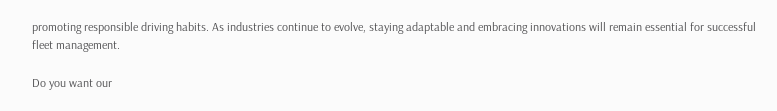promoting responsible driving habits. As industries continue to evolve, staying adaptable and embracing innovations will remain essential for successful fleet management.

Do you want our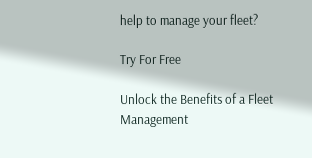help to manage your fleet?

Try For Free

Unlock the Benefits of a Fleet Management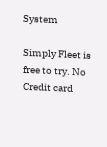System

Simply Fleet is free to try. No Credit card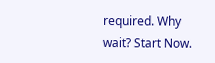required. Why wait? Start Now.